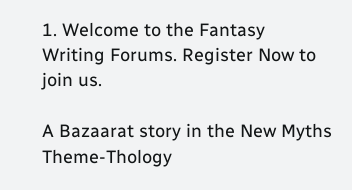1. Welcome to the Fantasy Writing Forums. Register Now to join us.

A Bazaarat story in the New Myths Theme-Thology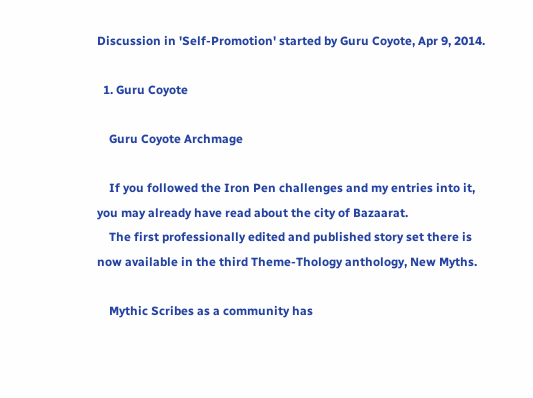Discussion in 'Self-Promotion' started by Guru Coyote, Apr 9, 2014.

  1. Guru Coyote

    Guru Coyote Archmage

    If you followed the Iron Pen challenges and my entries into it, you may already have read about the city of Bazaarat.
    The first professionally edited and published story set there is now available in the third Theme-Thology anthology, New Myths.

    Mythic Scribes as a community has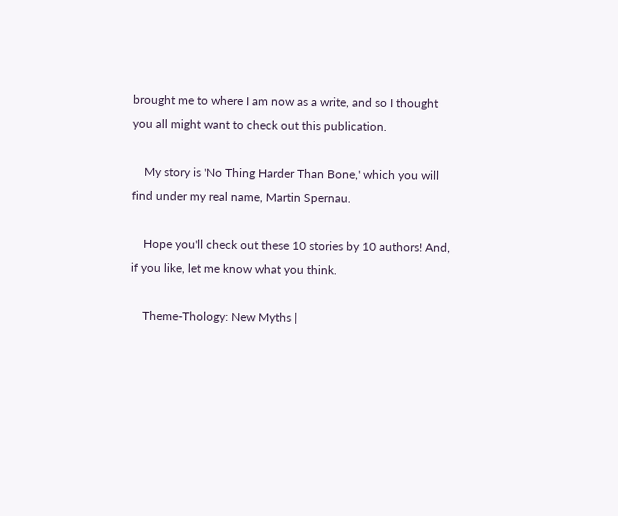brought me to where I am now as a write, and so I thought you all might want to check out this publication.

    My story is 'No Thing Harder Than Bone,' which you will find under my real name, Martin Spernau.

    Hope you'll check out these 10 stories by 10 authors! And, if you like, let me know what you think.

    Theme-Thology: New Myths |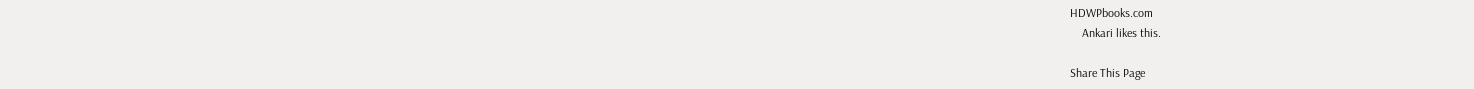HDWPbooks.com
    Ankari likes this.

Share This Page